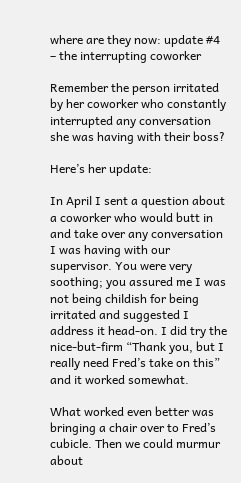where are they now: update #4 – the interrupting coworker

Remember the person irritated by her coworker who constantly interrupted any conversation she was having with their boss?

Here’s her update:

In April I sent a question about a coworker who would butt in and take over any conversation I was having with our supervisor. You were very soothing; you assured me I was not being childish for being irritated and suggested I address it head-on. I did try the nice-but-firm “Thank you, but I really need Fred’s take on this” and it worked somewhat.

What worked even better was bringing a chair over to Fred’s cubicle. Then we could murmur about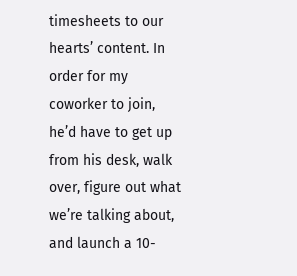timesheets to our hearts’ content. In order for my coworker to join, he’d have to get up from his desk, walk over, figure out what we’re talking about, and launch a 10-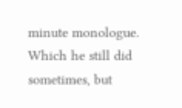minute monologue. Which he still did sometimes, but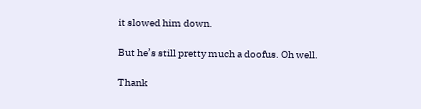it slowed him down.

But he’s still pretty much a doofus. Oh well.

Thank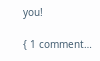you!

{ 1 comment…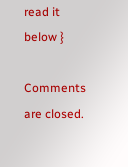read it below }

Comments are closed.